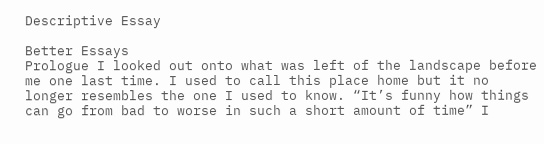Descriptive Essay

Better Essays
Prologue I looked out onto what was left of the landscape before me one last time. I used to call this place home but it no longer resembles the one I used to know. “It’s funny how things can go from bad to worse in such a short amount of time” I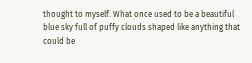thought to myself. What once used to be a beautiful blue sky full of puffy clouds shaped like anything that could be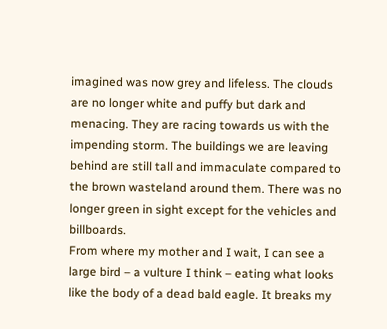imagined was now grey and lifeless. The clouds are no longer white and puffy but dark and menacing. They are racing towards us with the impending storm. The buildings we are leaving behind are still tall and immaculate compared to the brown wasteland around them. There was no longer green in sight except for the vehicles and billboards.
From where my mother and I wait, I can see a large bird – a vulture I think – eating what looks like the body of a dead bald eagle. It breaks my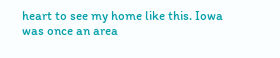heart to see my home like this. Iowa was once an area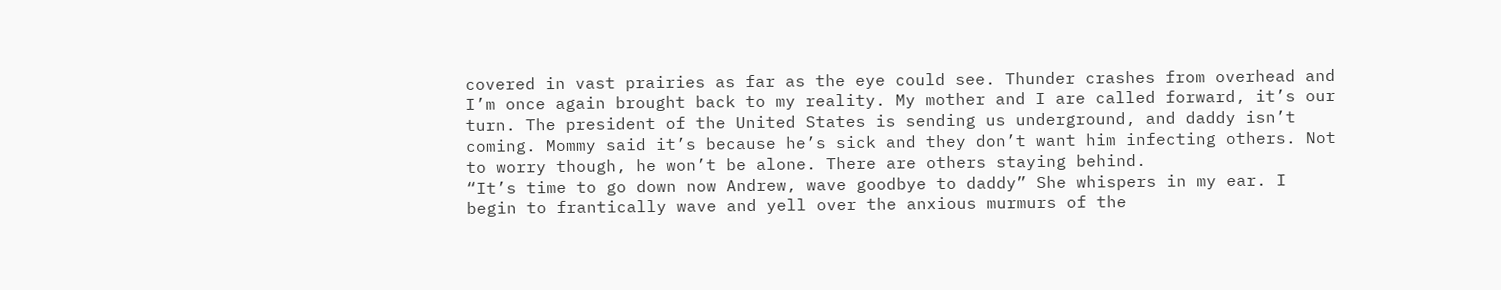covered in vast prairies as far as the eye could see. Thunder crashes from overhead and I’m once again brought back to my reality. My mother and I are called forward, it’s our turn. The president of the United States is sending us underground, and daddy isn’t coming. Mommy said it’s because he’s sick and they don’t want him infecting others. Not to worry though, he won’t be alone. There are others staying behind.
“It’s time to go down now Andrew, wave goodbye to daddy” She whispers in my ear. I begin to frantically wave and yell over the anxious murmurs of the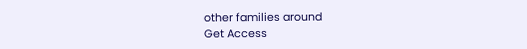other families around
Get Access